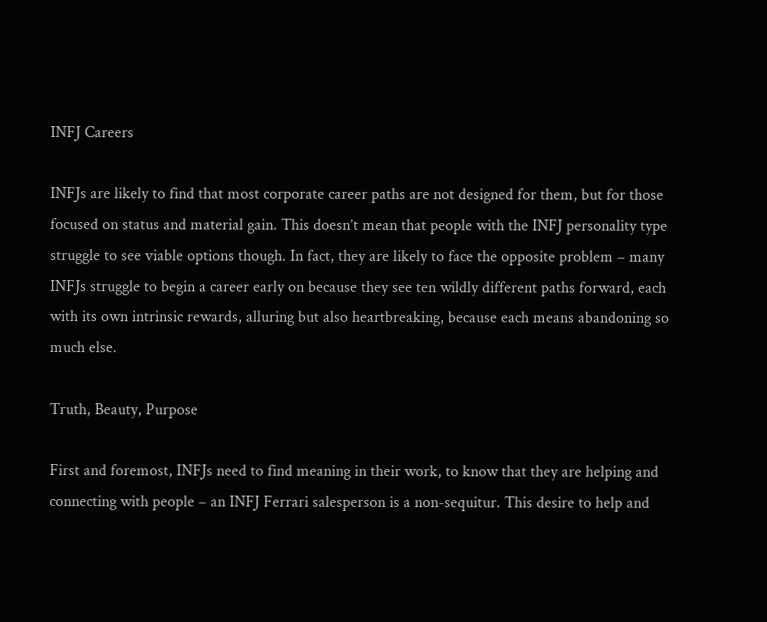INFJ Careers

INFJs are likely to find that most corporate career paths are not designed for them, but for those focused on status and material gain. This doesn’t mean that people with the INFJ personality type struggle to see viable options though. In fact, they are likely to face the opposite problem – many INFJs struggle to begin a career early on because they see ten wildly different paths forward, each with its own intrinsic rewards, alluring but also heartbreaking, because each means abandoning so much else.

Truth, Beauty, Purpose

First and foremost, INFJs need to find meaning in their work, to know that they are helping and connecting with people – an INFJ Ferrari salesperson is a non-sequitur. This desire to help and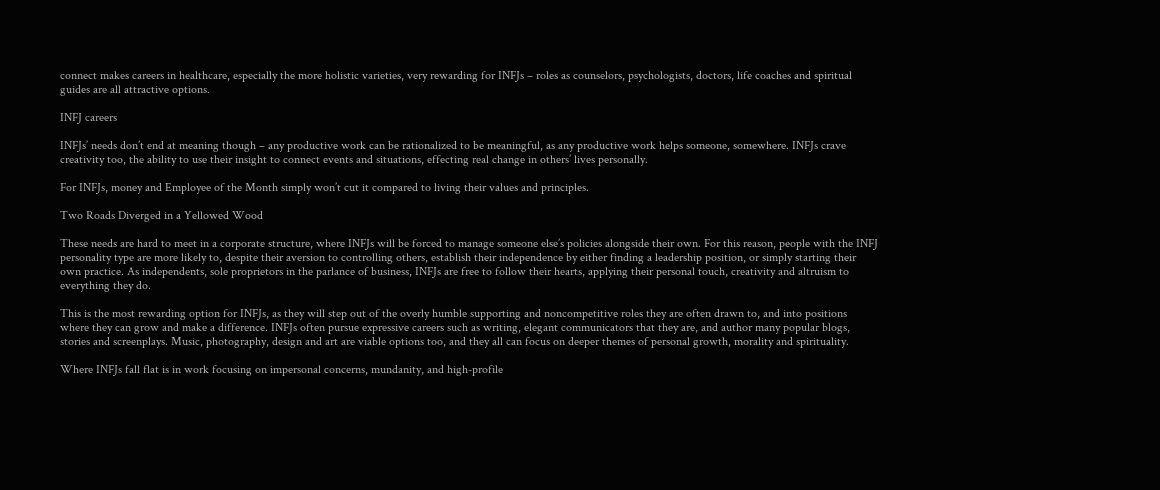connect makes careers in healthcare, especially the more holistic varieties, very rewarding for INFJs – roles as counselors, psychologists, doctors, life coaches and spiritual guides are all attractive options.

INFJ careers

INFJs’ needs don’t end at meaning though – any productive work can be rationalized to be meaningful, as any productive work helps someone, somewhere. INFJs crave creativity too, the ability to use their insight to connect events and situations, effecting real change in others’ lives personally.

For INFJs, money and Employee of the Month simply won’t cut it compared to living their values and principles.

Two Roads Diverged in a Yellowed Wood

These needs are hard to meet in a corporate structure, where INFJs will be forced to manage someone else’s policies alongside their own. For this reason, people with the INFJ personality type are more likely to, despite their aversion to controlling others, establish their independence by either finding a leadership position, or simply starting their own practice. As independents, sole proprietors in the parlance of business, INFJs are free to follow their hearts, applying their personal touch, creativity and altruism to everything they do.

This is the most rewarding option for INFJs, as they will step out of the overly humble supporting and noncompetitive roles they are often drawn to, and into positions where they can grow and make a difference. INFJs often pursue expressive careers such as writing, elegant communicators that they are, and author many popular blogs, stories and screenplays. Music, photography, design and art are viable options too, and they all can focus on deeper themes of personal growth, morality and spirituality.

Where INFJs fall flat is in work focusing on impersonal concerns, mundanity, and high-profile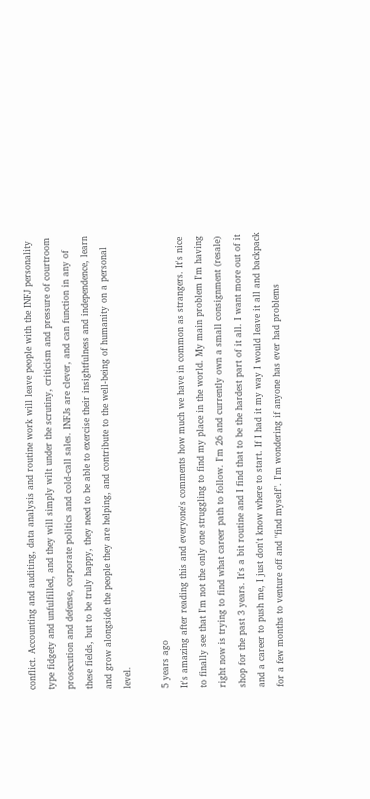conflict. Accounting and auditing, data analysis and routine work will leave people with the INFJ personality type fidgety and unfulfilled, and they will simply wilt under the scrutiny, criticism and pressure of courtroom prosecution and defense, corporate politics and cold-call sales. INFJs are clever, and can function in any of these fields, but to be truly happy, they need to be able to exercise their insightfulness and independence, learn and grow alongside the people they are helping, and contribute to the well-being of humanity on a personal level.

5 years ago
It's amazing after reading this and everyone's comments how much we have in common as strangers. It's nice to finally see that I'm not the only one struggling to find my place in the world. My main problem I'm having right now is trying to find what career path to follow. I'm 26 and currently own a small consignment (resale) shop for the past 3 years. It's a bit routine and I find that to be the hardest part of it all. I want more out of it and a career to push me, I just don't know where to start. If I had it my way I would leave it all and backpack for a few months to venture off and "find myself". I'm wondering if anyone has ever had problems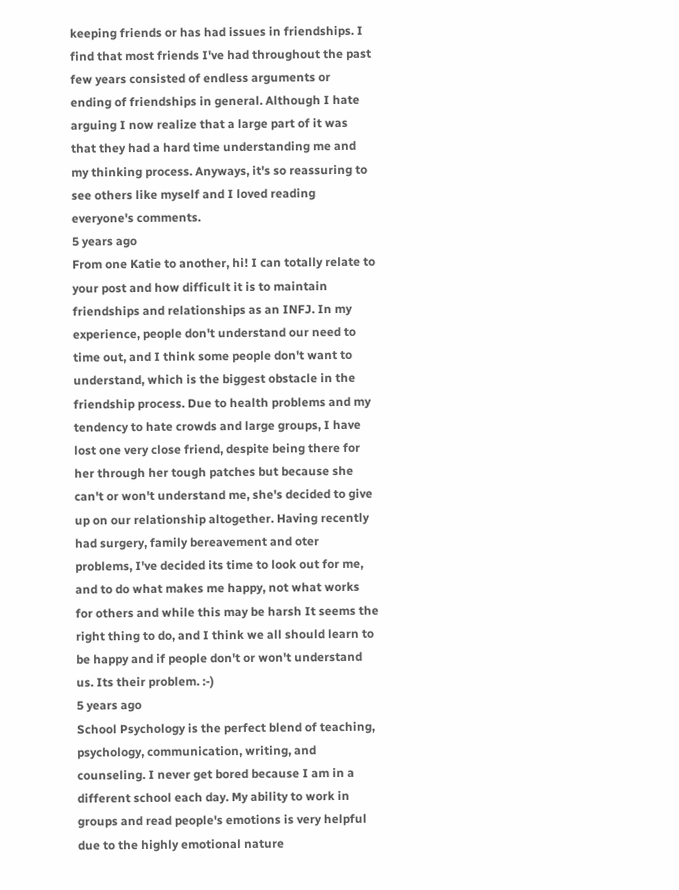keeping friends or has had issues in friendships. I find that most friends I've had throughout the past few years consisted of endless arguments or ending of friendships in general. Although I hate arguing I now realize that a large part of it was that they had a hard time understanding me and my thinking process. Anyways, it's so reassuring to see others like myself and I loved reading everyone's comments.
5 years ago
From one Katie to another, hi! I can totally relate to your post and how difficult it is to maintain friendships and relationships as an INFJ. In my experience, people don't understand our need to time out, and I think some people don't want to understand, which is the biggest obstacle in the friendship process. Due to health problems and my tendency to hate crowds and large groups, I have lost one very close friend, despite being there for her through her tough patches but because she can't or won't understand me, she's decided to give up on our relationship altogether. Having recently had surgery, family bereavement and oter problems, I've decided its time to look out for me, and to do what makes me happy, not what works for others and while this may be harsh It seems the right thing to do, and I think we all should learn to be happy and if people don't or won't understand us. Its their problem. :-)
5 years ago
School Psychology is the perfect blend of teaching, psychology, communication, writing, and counseling. I never get bored because I am in a different school each day. My ability to work in groups and read people's emotions is very helpful due to the highly emotional nature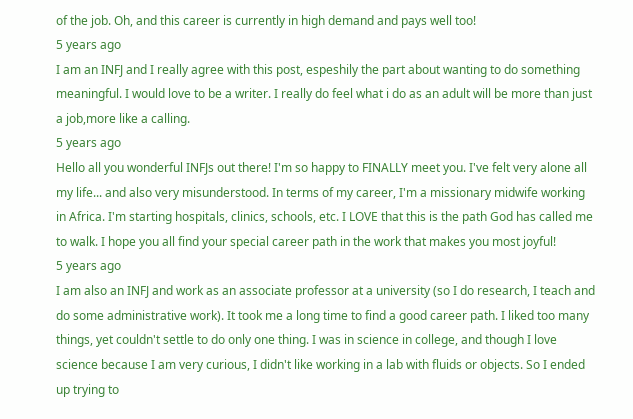of the job. Oh, and this career is currently in high demand and pays well too!
5 years ago
I am an INFJ and I really agree with this post, espeshily the part about wanting to do something meaningful. I would love to be a writer. I really do feel what i do as an adult will be more than just a job,more like a calling.
5 years ago
Hello all you wonderful INFJs out there! I'm so happy to FINALLY meet you. I've felt very alone all my life... and also very misunderstood. In terms of my career, I'm a missionary midwife working in Africa. I'm starting hospitals, clinics, schools, etc. I LOVE that this is the path God has called me to walk. I hope you all find your special career path in the work that makes you most joyful!
5 years ago
I am also an INFJ and work as an associate professor at a university (so I do research, I teach and do some administrative work). It took me a long time to find a good career path. I liked too many things, yet couldn't settle to do only one thing. I was in science in college, and though I love science because I am very curious, I didn't like working in a lab with fluids or objects. So I ended up trying to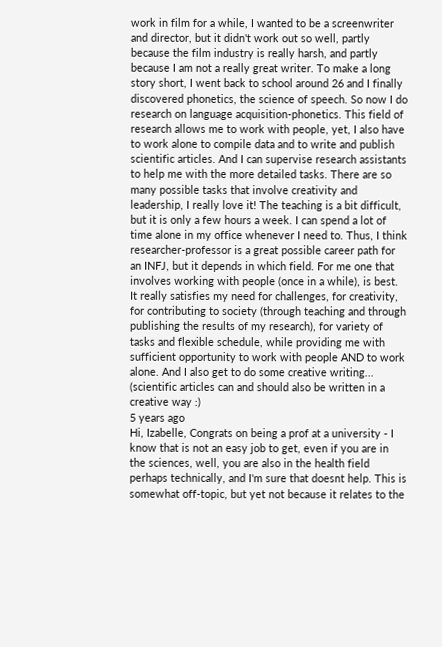work in film for a while, I wanted to be a screenwriter and director, but it didn't work out so well, partly because the film industry is really harsh, and partly because I am not a really great writer. To make a long story short, I went back to school around 26 and I finally discovered phonetics, the science of speech. So now I do research on language acquisition-phonetics. This field of research allows me to work with people, yet, I also have to work alone to compile data and to write and publish scientific articles. And I can supervise research assistants to help me with the more detailed tasks. There are so many possible tasks that involve creativity and leadership, I really love it! The teaching is a bit difficult, but it is only a few hours a week. I can spend a lot of time alone in my office whenever I need to. Thus, I think researcher-professor is a great possible career path for an INFJ, but it depends in which field. For me one that involves working with people (once in a while), is best. It really satisfies my need for challenges, for creativity, for contributing to society (through teaching and through publishing the results of my research), for variety of tasks and flexible schedule, while providing me with sufficient opportunity to work with people AND to work alone. And I also get to do some creative writing... (scientific articles can and should also be written in a creative way :)
5 years ago
Hi, Izabelle, Congrats on being a prof at a university - I know that is not an easy job to get, even if you are in the sciences, well, you are also in the health field perhaps technically, and I'm sure that doesnt help. This is somewhat off-topic, but yet not because it relates to the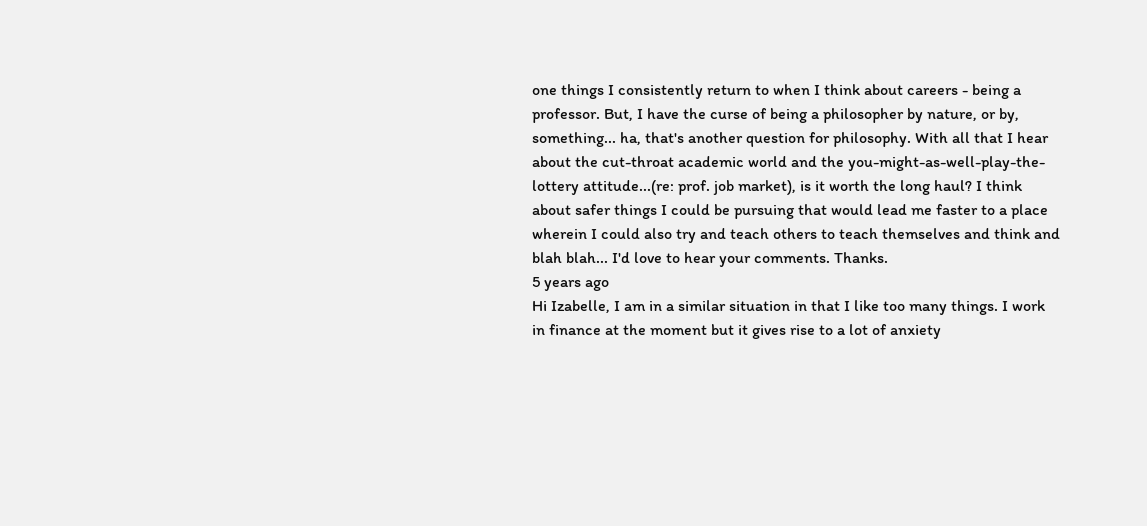one things I consistently return to when I think about careers - being a professor. But, I have the curse of being a philosopher by nature, or by, something... ha, that's another question for philosophy. With all that I hear about the cut-throat academic world and the you-might-as-well-play-the-lottery attitude...(re: prof. job market), is it worth the long haul? I think about safer things I could be pursuing that would lead me faster to a place wherein I could also try and teach others to teach themselves and think and blah blah... I'd love to hear your comments. Thanks.
5 years ago
Hi Izabelle, I am in a similar situation in that I like too many things. I work in finance at the moment but it gives rise to a lot of anxiety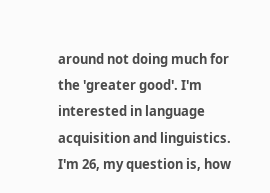around not doing much for the 'greater good'. I'm interested in language acquisition and linguistics. I'm 26, my question is, how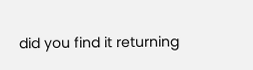did you find it returning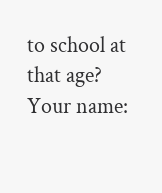to school at that age?
Your name: